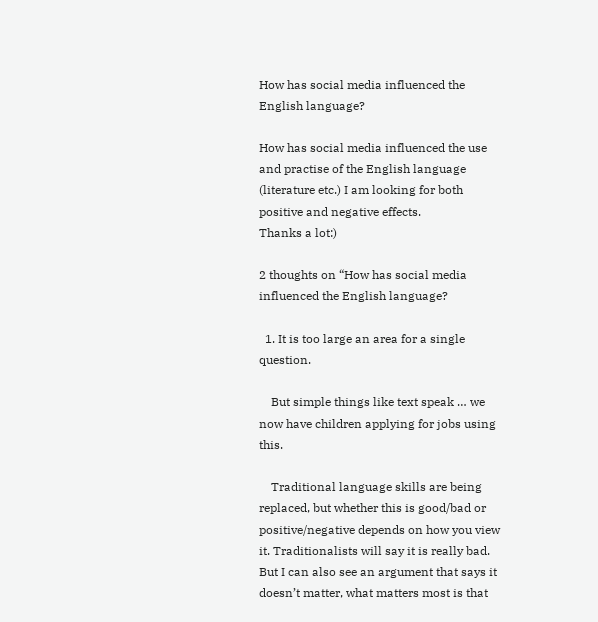How has social media influenced the English language?

How has social media influenced the use and practise of the English language (literature etc.) I am looking for both positive and negative effects.
Thanks a lot:)

2 thoughts on “How has social media influenced the English language?

  1. It is too large an area for a single question.

    But simple things like text speak … we now have children applying for jobs using this.

    Traditional language skills are being replaced, but whether this is good/bad or positive/negative depends on how you view it. Traditionalists will say it is really bad. But I can also see an argument that says it doesn’t matter, what matters most is that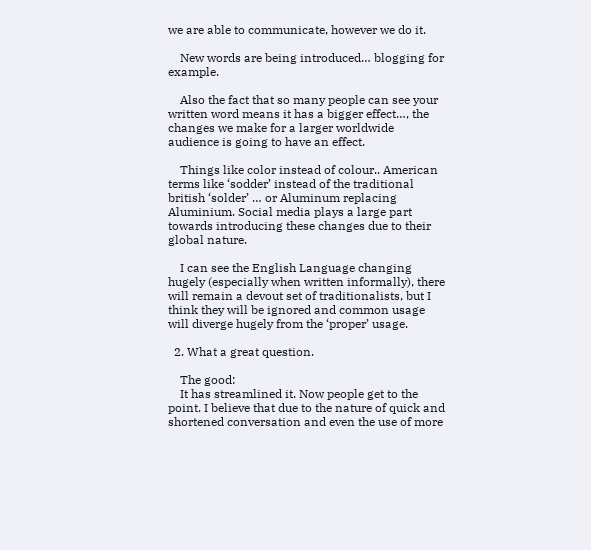we are able to communicate, however we do it.

    New words are being introduced… blogging for example.

    Also the fact that so many people can see your written word means it has a bigger effect…, the changes we make for a larger worldwide audience is going to have an effect.

    Things like color instead of colour.. American terms like ‘sodder’ instead of the traditional british ‘solder’ … or Aluminum replacing Aluminium. Social media plays a large part towards introducing these changes due to their global nature.

    I can see the English Language changing hugely (especially when written informally), there will remain a devout set of traditionalists, but I think they will be ignored and common usage will diverge hugely from the ‘proper’ usage.

  2. What a great question.

    The good:
    It has streamlined it. Now people get to the point. I believe that due to the nature of quick and shortened conversation and even the use of more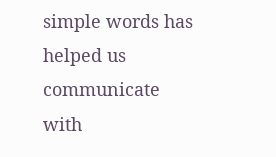simple words has helped us communicate with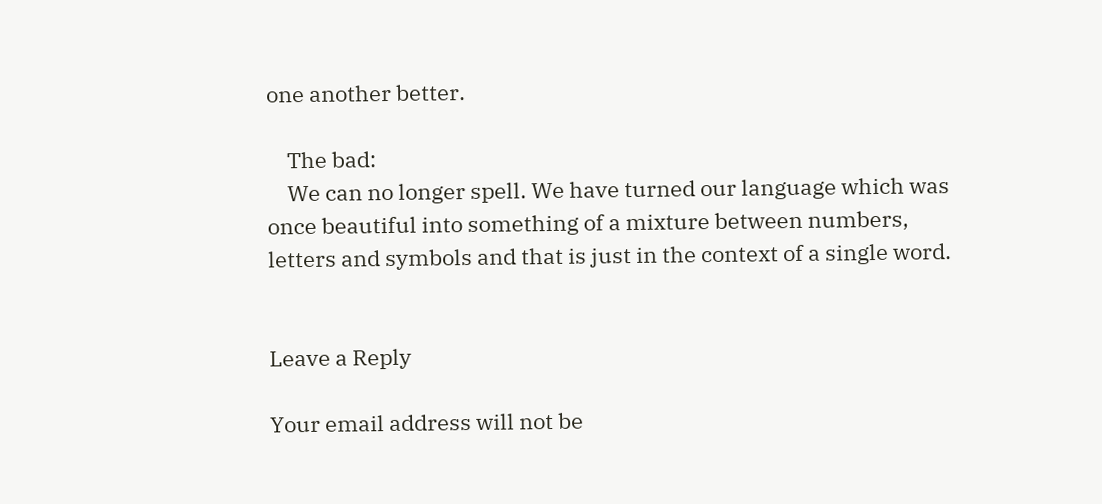one another better.

    The bad:
    We can no longer spell. We have turned our language which was once beautiful into something of a mixture between numbers, letters and symbols and that is just in the context of a single word.


Leave a Reply

Your email address will not be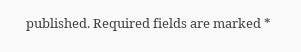published. Required fields are marked *